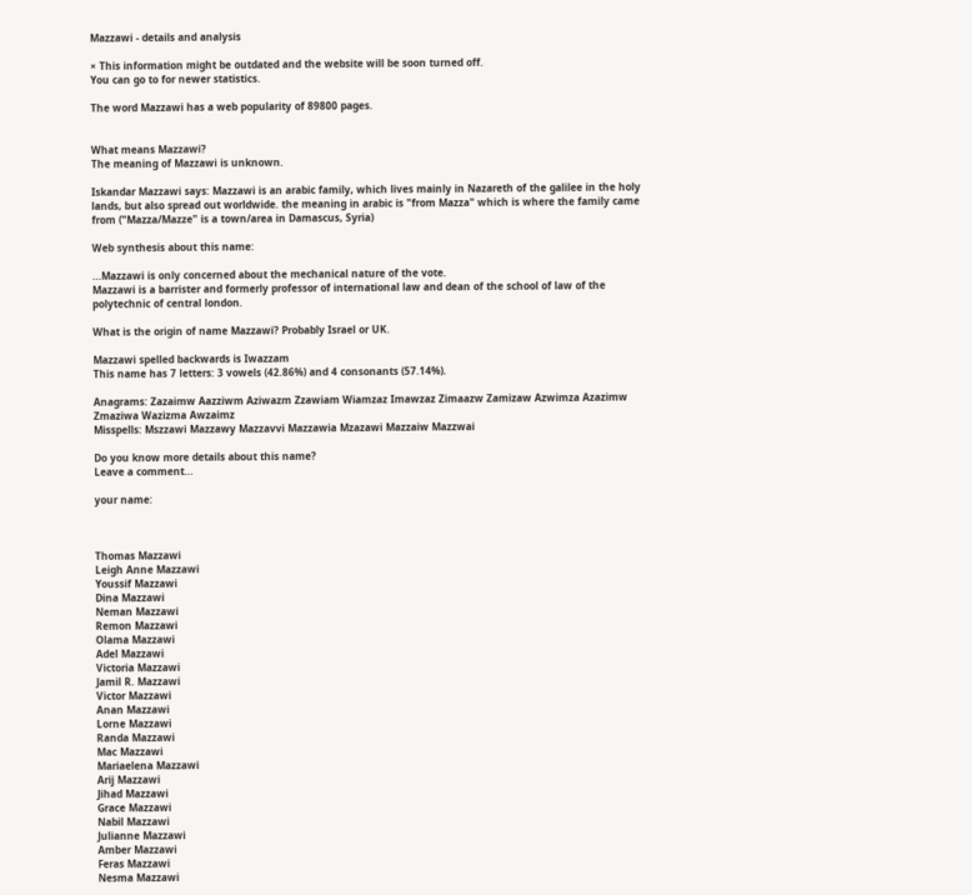Mazzawi - details and analysis

× This information might be outdated and the website will be soon turned off.
You can go to for newer statistics.

The word Mazzawi has a web popularity of 89800 pages.


What means Mazzawi?
The meaning of Mazzawi is unknown.

Iskandar Mazzawi says: Mazzawi is an arabic family, which lives mainly in Nazareth of the galilee in the holy lands, but also spread out worldwide. the meaning in arabic is "from Mazza" which is where the family came from ("Mazza/Mazze" is a town/area in Damascus, Syria)

Web synthesis about this name:

...Mazzawi is only concerned about the mechanical nature of the vote.
Mazzawi is a barrister and formerly professor of international law and dean of the school of law of the polytechnic of central london.

What is the origin of name Mazzawi? Probably Israel or UK.

Mazzawi spelled backwards is Iwazzam
This name has 7 letters: 3 vowels (42.86%) and 4 consonants (57.14%).

Anagrams: Zazaimw Aazziwm Aziwazm Zzawiam Wiamzaz Imawzaz Zimaazw Zamizaw Azwimza Azazimw Zmaziwa Wazizma Awzaimz
Misspells: Mszzawi Mazzawy Mazzavvi Mazzawia Mzazawi Mazzaiw Mazzwai

Do you know more details about this name?
Leave a comment...

your name:



Thomas Mazzawi
Leigh Anne Mazzawi
Youssif Mazzawi
Dina Mazzawi
Neman Mazzawi
Remon Mazzawi
Olama Mazzawi
Adel Mazzawi
Victoria Mazzawi
Jamil R. Mazzawi
Victor Mazzawi
Anan Mazzawi
Lorne Mazzawi
Randa Mazzawi
Mac Mazzawi
Mariaelena Mazzawi
Arij Mazzawi
Jihad Mazzawi
Grace Mazzawi
Nabil Mazzawi
Julianne Mazzawi
Amber Mazzawi
Feras Mazzawi
Nesma Mazzawi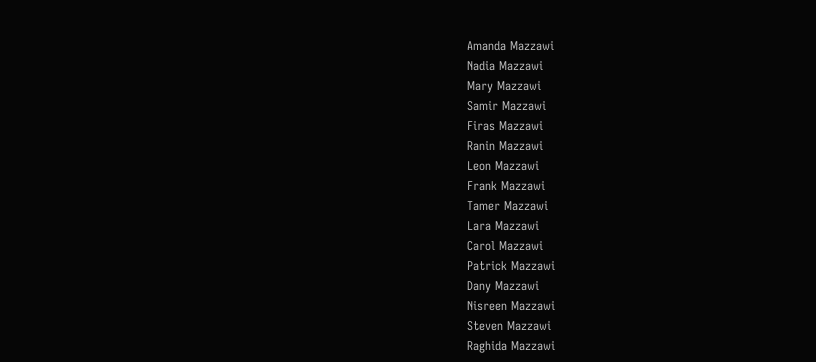Amanda Mazzawi
Nadia Mazzawi
Mary Mazzawi
Samir Mazzawi
Firas Mazzawi
Ranin Mazzawi
Leon Mazzawi
Frank Mazzawi
Tamer Mazzawi
Lara Mazzawi
Carol Mazzawi
Patrick Mazzawi
Dany Mazzawi
Nisreen Mazzawi
Steven Mazzawi
Raghida Mazzawi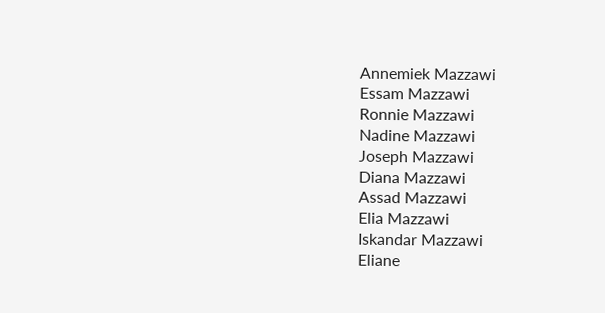Annemiek Mazzawi
Essam Mazzawi
Ronnie Mazzawi
Nadine Mazzawi
Joseph Mazzawi
Diana Mazzawi
Assad Mazzawi
Elia Mazzawi
Iskandar Mazzawi
Eliane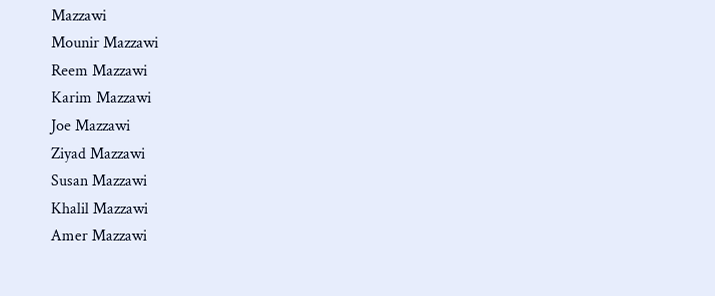Mazzawi
Mounir Mazzawi
Reem Mazzawi
Karim Mazzawi
Joe Mazzawi
Ziyad Mazzawi
Susan Mazzawi
Khalil Mazzawi
Amer Mazzawi